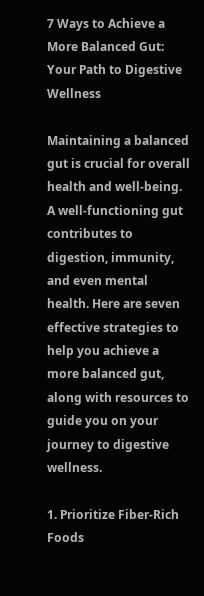7 Ways to Achieve a More Balanced Gut: Your Path to Digestive Wellness

Maintaining a balanced gut is crucial for overall health and well-being. A well-functioning gut contributes to digestion, immunity, and even mental health. Here are seven effective strategies to help you achieve a more balanced gut, along with resources to guide you on your journey to digestive wellness.

1. Prioritize Fiber-Rich Foods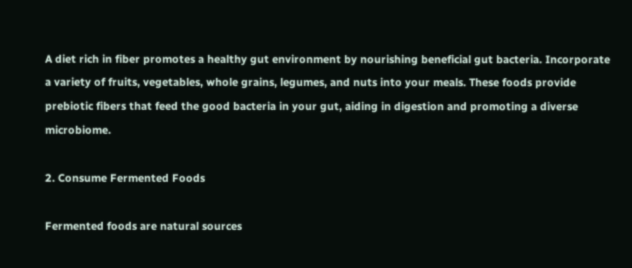A diet rich in fiber promotes a healthy gut environment by nourishing beneficial gut bacteria. Incorporate a variety of fruits, vegetables, whole grains, legumes, and nuts into your meals. These foods provide prebiotic fibers that feed the good bacteria in your gut, aiding in digestion and promoting a diverse microbiome.

2. Consume Fermented Foods

Fermented foods are natural sources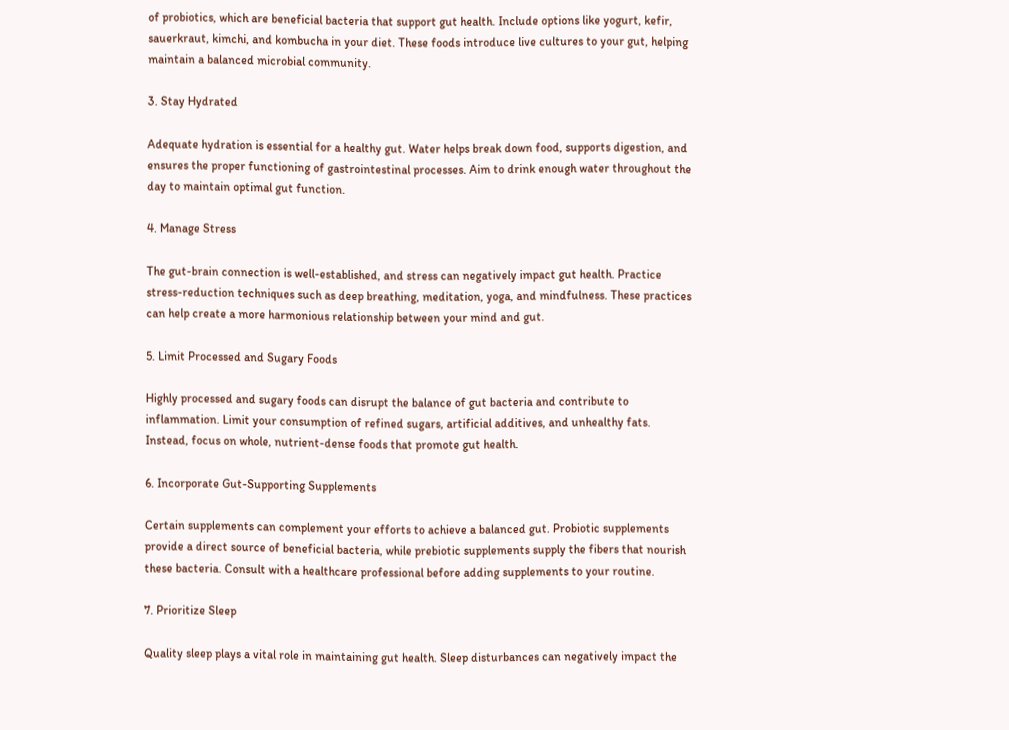of probiotics, which are beneficial bacteria that support gut health. Include options like yogurt, kefir, sauerkraut, kimchi, and kombucha in your diet. These foods introduce live cultures to your gut, helping maintain a balanced microbial community.

3. Stay Hydrated

Adequate hydration is essential for a healthy gut. Water helps break down food, supports digestion, and ensures the proper functioning of gastrointestinal processes. Aim to drink enough water throughout the day to maintain optimal gut function.

4. Manage Stress

The gut-brain connection is well-established, and stress can negatively impact gut health. Practice stress-reduction techniques such as deep breathing, meditation, yoga, and mindfulness. These practices can help create a more harmonious relationship between your mind and gut.

5. Limit Processed and Sugary Foods

Highly processed and sugary foods can disrupt the balance of gut bacteria and contribute to inflammation. Limit your consumption of refined sugars, artificial additives, and unhealthy fats. Instead, focus on whole, nutrient-dense foods that promote gut health.

6. Incorporate Gut-Supporting Supplements

Certain supplements can complement your efforts to achieve a balanced gut. Probiotic supplements provide a direct source of beneficial bacteria, while prebiotic supplements supply the fibers that nourish these bacteria. Consult with a healthcare professional before adding supplements to your routine.

7. Prioritize Sleep

Quality sleep plays a vital role in maintaining gut health. Sleep disturbances can negatively impact the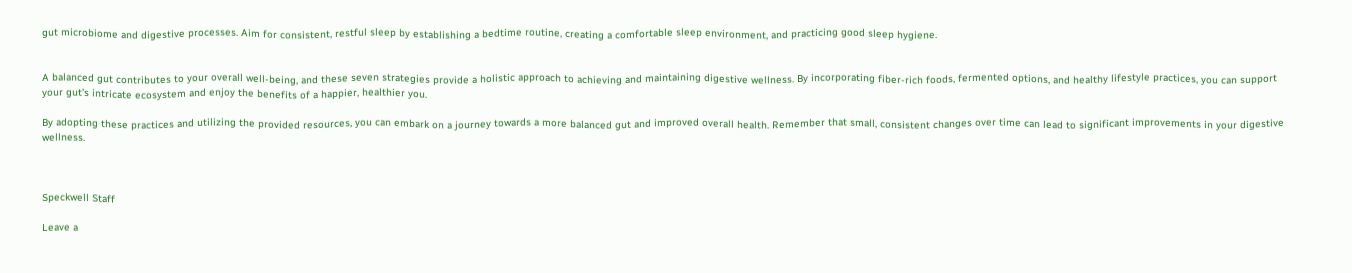gut microbiome and digestive processes. Aim for consistent, restful sleep by establishing a bedtime routine, creating a comfortable sleep environment, and practicing good sleep hygiene.


A balanced gut contributes to your overall well-being, and these seven strategies provide a holistic approach to achieving and maintaining digestive wellness. By incorporating fiber-rich foods, fermented options, and healthy lifestyle practices, you can support your gut’s intricate ecosystem and enjoy the benefits of a happier, healthier you.

By adopting these practices and utilizing the provided resources, you can embark on a journey towards a more balanced gut and improved overall health. Remember that small, consistent changes over time can lead to significant improvements in your digestive wellness.



Speckwell Staff

Leave a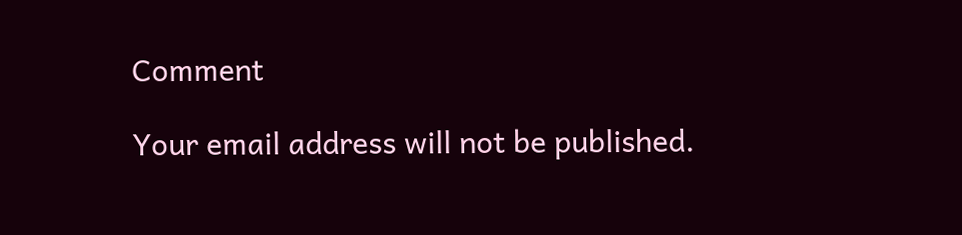Comment

Your email address will not be published.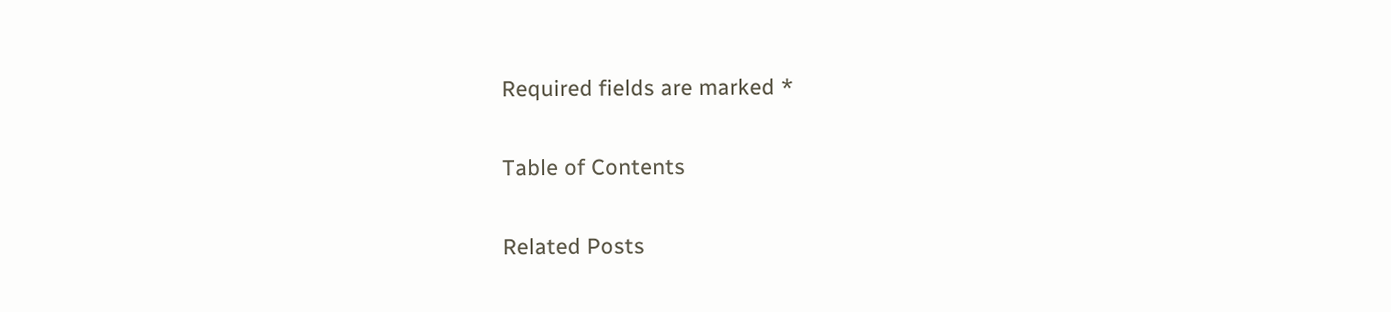Required fields are marked *

Table of Contents

Related Posts